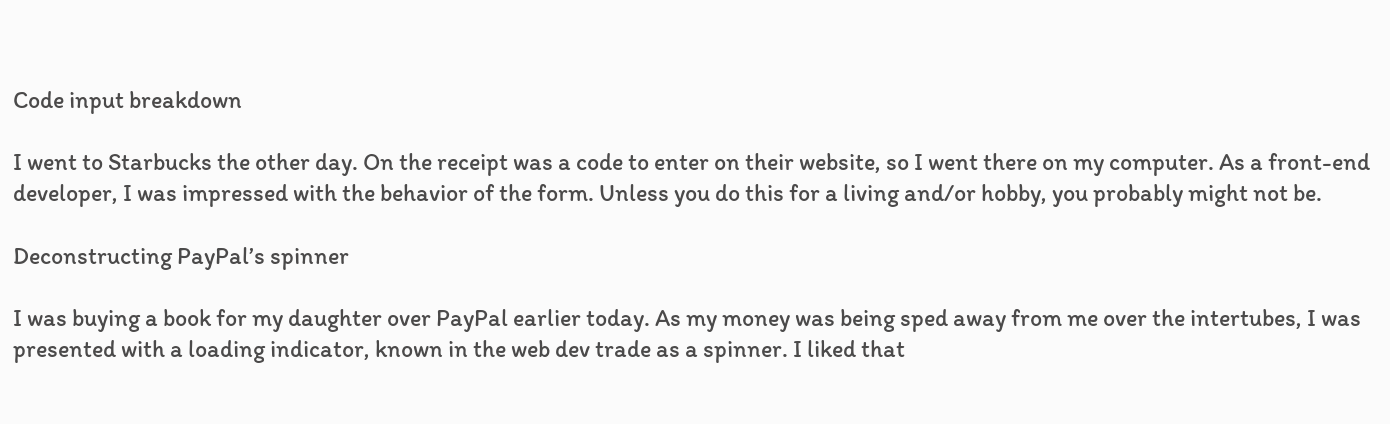Code input breakdown

I went to Starbucks the other day. On the receipt was a code to enter on their website, so I went there on my computer. As a front-end developer, I was impressed with the behavior of the form. Unless you do this for a living and/or hobby, you probably might not be.

Deconstructing PayPal’s spinner

I was buying a book for my daughter over PayPal earlier today. As my money was being sped away from me over the intertubes, I was presented with a loading indicator, known in the web dev trade as a spinner. I liked that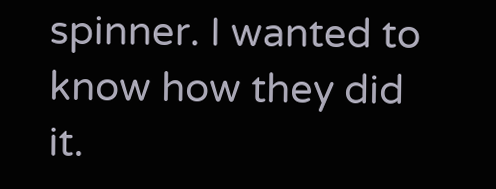spinner. I wanted to know how they did it.